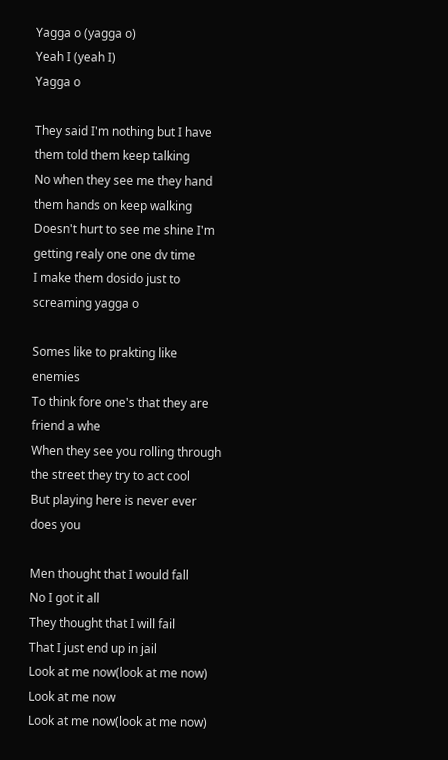Yagga o (yagga o)
Yeah I (yeah I)
Yagga o

They said I'm nothing but I have them told them keep talking
No when they see me they hand them hands on keep walking
Doesn't hurt to see me shine I'm getting realy one one dv time
I make them dosido just to screaming yagga o

Somes like to prakting like enemies
To think fore one's that they are friend a whe
When they see you rolling through the street they try to act cool
But playing here is never ever does you

Men thought that I would fall
No I got it all
They thought that I will fail
That I just end up in jail
Look at me now(look at me now)
Look at me now
Look at me now(look at me now)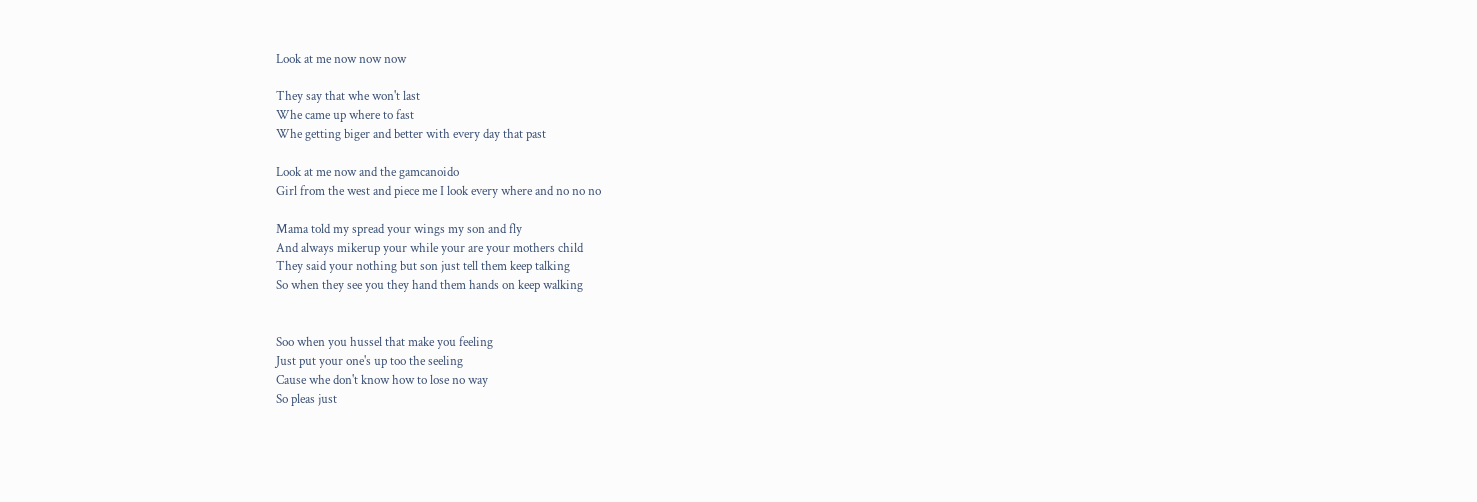Look at me now now now

They say that whe won't last
Whe came up where to fast
Whe getting biger and better with every day that past

Look at me now and the gamcanoido
Girl from the west and piece me I look every where and no no no

Mama told my spread your wings my son and fly
And always mikerup your while your are your mothers child
They said your nothing but son just tell them keep talking
So when they see you they hand them hands on keep walking


Soo when you hussel that make you feeling
Just put your one's up too the seeling
Cause whe don't know how to lose no way
So pleas just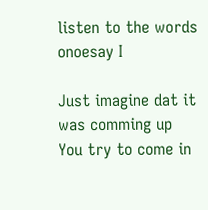listen to the words onoesay I

Just imagine dat it was comming up
You try to come in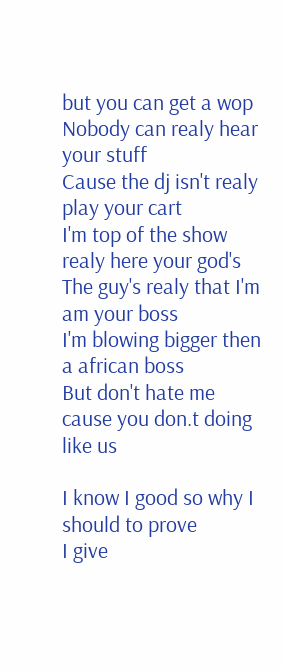but you can get a wop
Nobody can realy hear your stuff
Cause the dj isn't realy play your cart
I'm top of the show realy here your god's
The guy's realy that I'm am your boss
I'm blowing bigger then a african boss
But don't hate me cause you don.t doing like us

I know I good so why I should to prove
I give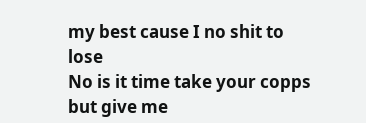my best cause I no shit to lose
No is it time take your copps but give me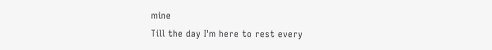mine
Till the day I'm here to rest every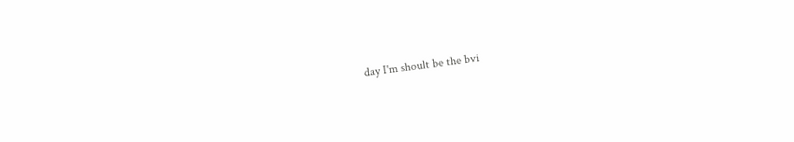day I'm shoult be the bvi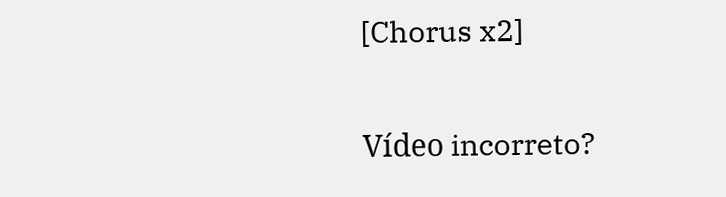[Chorus x2]

Vídeo incorreto?